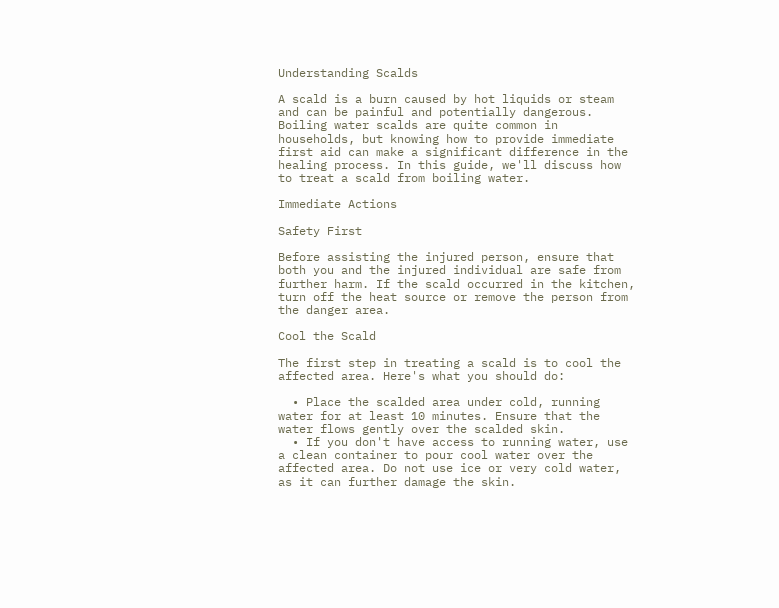Understanding Scalds

A scald is a burn caused by hot liquids or steam and can be painful and potentially dangerous. Boiling water scalds are quite common in households, but knowing how to provide immediate first aid can make a significant difference in the healing process. In this guide, we'll discuss how to treat a scald from boiling water.

Immediate Actions

Safety First

Before assisting the injured person, ensure that both you and the injured individual are safe from further harm. If the scald occurred in the kitchen, turn off the heat source or remove the person from the danger area.

Cool the Scald

The first step in treating a scald is to cool the affected area. Here's what you should do:

  • Place the scalded area under cold, running water for at least 10 minutes. Ensure that the water flows gently over the scalded skin.
  • If you don't have access to running water, use a clean container to pour cool water over the affected area. Do not use ice or very cold water, as it can further damage the skin.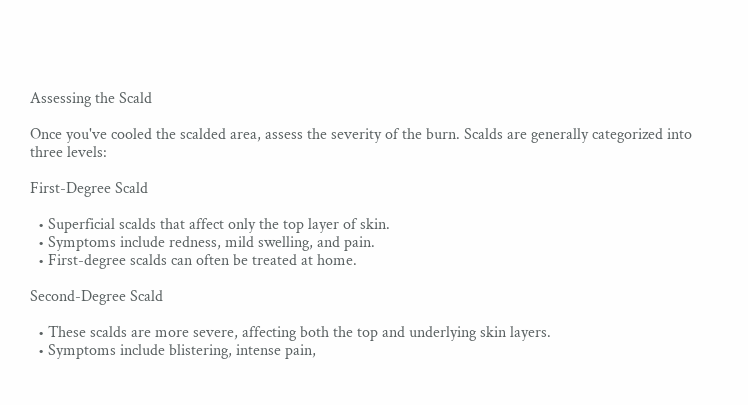Assessing the Scald

Once you've cooled the scalded area, assess the severity of the burn. Scalds are generally categorized into three levels:

First-Degree Scald

  • Superficial scalds that affect only the top layer of skin.
  • Symptoms include redness, mild swelling, and pain.
  • First-degree scalds can often be treated at home.

Second-Degree Scald

  • These scalds are more severe, affecting both the top and underlying skin layers.
  • Symptoms include blistering, intense pain,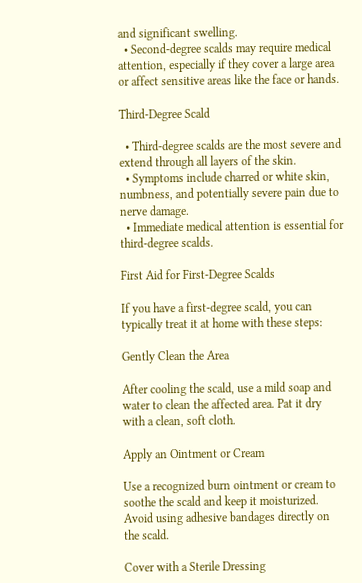and significant swelling.
  • Second-degree scalds may require medical attention, especially if they cover a large area or affect sensitive areas like the face or hands.

Third-Degree Scald

  • Third-degree scalds are the most severe and extend through all layers of the skin.
  • Symptoms include charred or white skin, numbness, and potentially severe pain due to nerve damage.
  • Immediate medical attention is essential for third-degree scalds.

First Aid for First-Degree Scalds

If you have a first-degree scald, you can typically treat it at home with these steps:

Gently Clean the Area

After cooling the scald, use a mild soap and water to clean the affected area. Pat it dry with a clean, soft cloth.

Apply an Ointment or Cream

Use a recognized burn ointment or cream to soothe the scald and keep it moisturized. Avoid using adhesive bandages directly on the scald.

Cover with a Sterile Dressing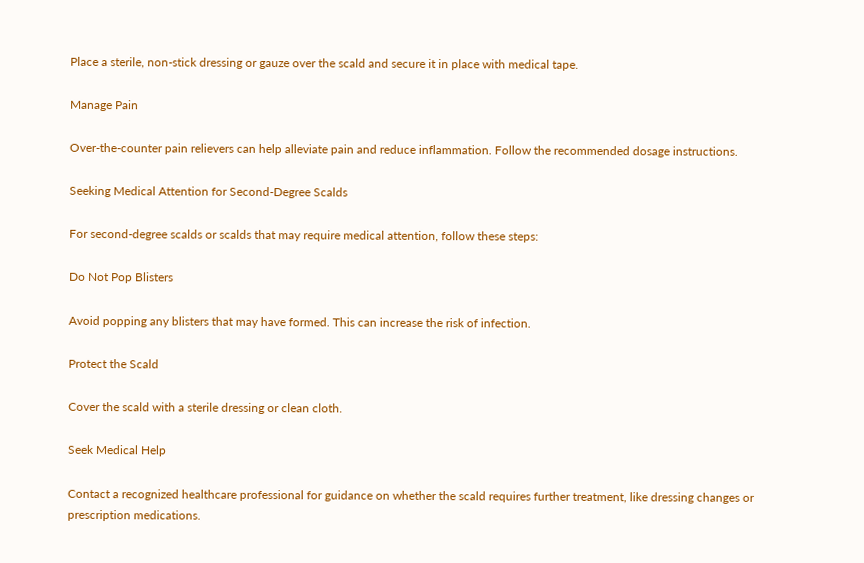Place a sterile, non-stick dressing or gauze over the scald and secure it in place with medical tape.

Manage Pain

Over-the-counter pain relievers can help alleviate pain and reduce inflammation. Follow the recommended dosage instructions.

Seeking Medical Attention for Second-Degree Scalds

For second-degree scalds or scalds that may require medical attention, follow these steps:

Do Not Pop Blisters

Avoid popping any blisters that may have formed. This can increase the risk of infection.

Protect the Scald

Cover the scald with a sterile dressing or clean cloth.

Seek Medical Help

Contact a recognized healthcare professional for guidance on whether the scald requires further treatment, like dressing changes or prescription medications.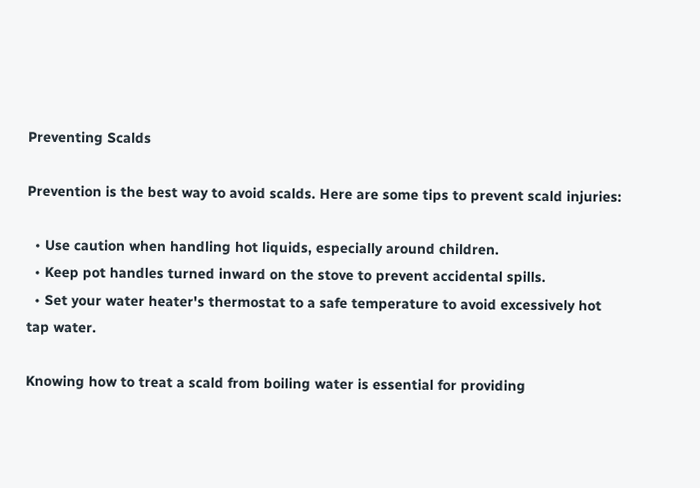Preventing Scalds

Prevention is the best way to avoid scalds. Here are some tips to prevent scald injuries:

  • Use caution when handling hot liquids, especially around children.
  • Keep pot handles turned inward on the stove to prevent accidental spills.
  • Set your water heater's thermostat to a safe temperature to avoid excessively hot tap water.

Knowing how to treat a scald from boiling water is essential for providing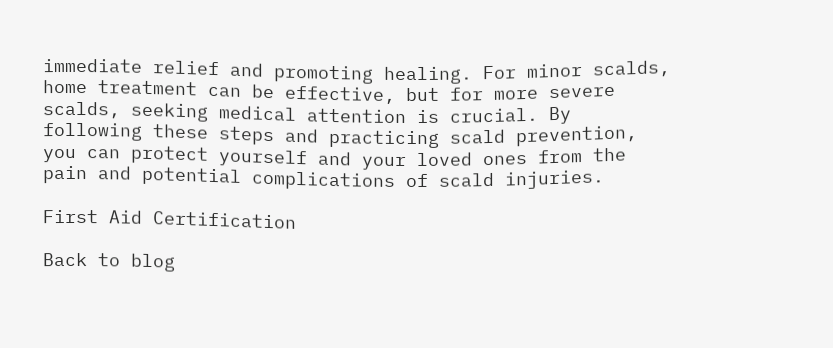immediate relief and promoting healing. For minor scalds, home treatment can be effective, but for more severe scalds, seeking medical attention is crucial. By following these steps and practicing scald prevention, you can protect yourself and your loved ones from the pain and potential complications of scald injuries.

First Aid Certification

Back to blog